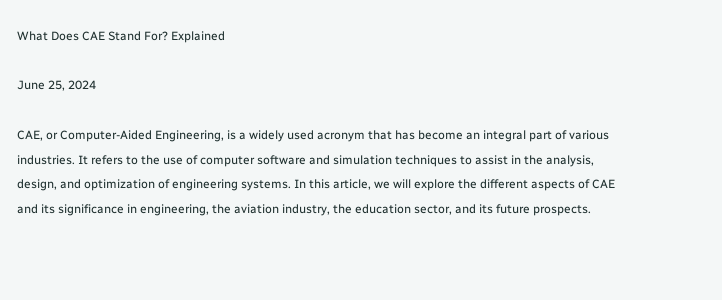What Does CAE Stand For? Explained

June 25, 2024

CAE, or Computer-Aided Engineering, is a widely used acronym that has become an integral part of various industries. It refers to the use of computer software and simulation techniques to assist in the analysis, design, and optimization of engineering systems. In this article, we will explore the different aspects of CAE and its significance in engineering, the aviation industry, the education sector, and its future prospects.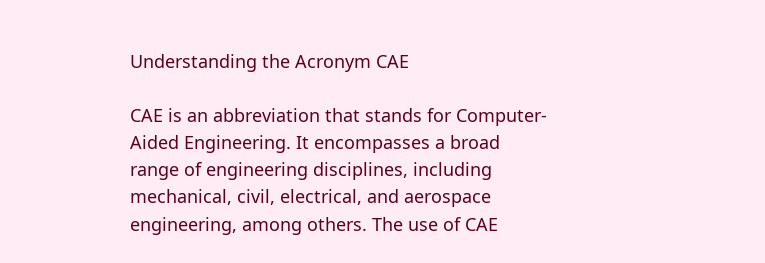Understanding the Acronym CAE

CAE is an abbreviation that stands for Computer-Aided Engineering. It encompasses a broad range of engineering disciplines, including mechanical, civil, electrical, and aerospace engineering, among others. The use of CAE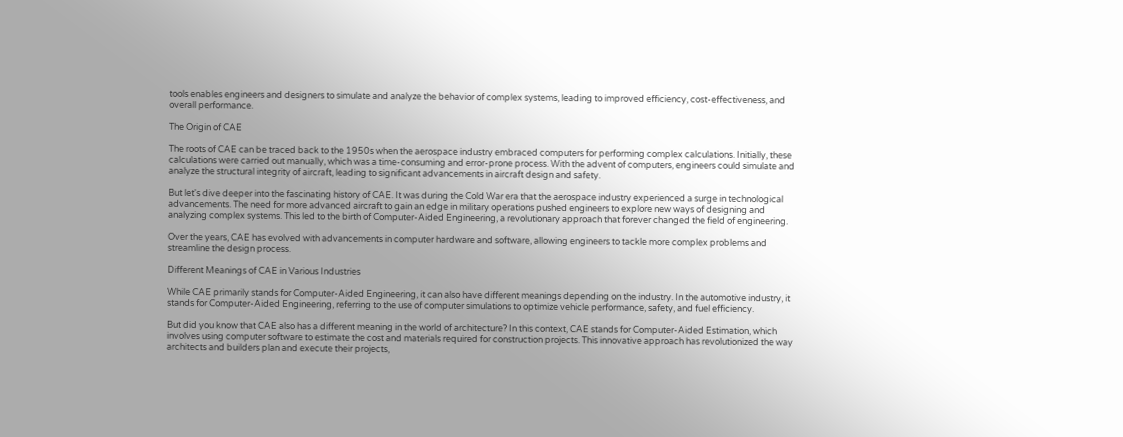tools enables engineers and designers to simulate and analyze the behavior of complex systems, leading to improved efficiency, cost-effectiveness, and overall performance.

The Origin of CAE

The roots of CAE can be traced back to the 1950s when the aerospace industry embraced computers for performing complex calculations. Initially, these calculations were carried out manually, which was a time-consuming and error-prone process. With the advent of computers, engineers could simulate and analyze the structural integrity of aircraft, leading to significant advancements in aircraft design and safety.

But let's dive deeper into the fascinating history of CAE. It was during the Cold War era that the aerospace industry experienced a surge in technological advancements. The need for more advanced aircraft to gain an edge in military operations pushed engineers to explore new ways of designing and analyzing complex systems. This led to the birth of Computer-Aided Engineering, a revolutionary approach that forever changed the field of engineering.

Over the years, CAE has evolved with advancements in computer hardware and software, allowing engineers to tackle more complex problems and streamline the design process.

Different Meanings of CAE in Various Industries

While CAE primarily stands for Computer-Aided Engineering, it can also have different meanings depending on the industry. In the automotive industry, it stands for Computer-Aided Engineering, referring to the use of computer simulations to optimize vehicle performance, safety, and fuel efficiency.

But did you know that CAE also has a different meaning in the world of architecture? In this context, CAE stands for Computer-Aided Estimation, which involves using computer software to estimate the cost and materials required for construction projects. This innovative approach has revolutionized the way architects and builders plan and execute their projects,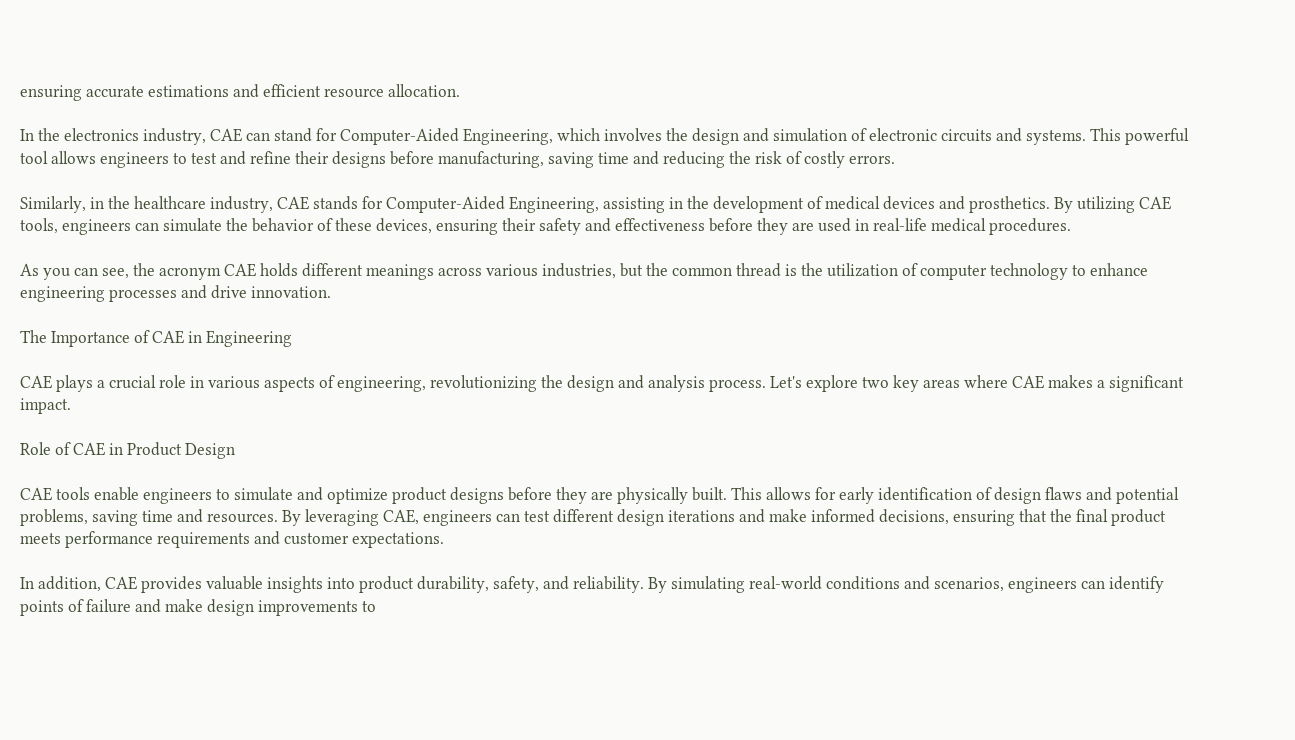ensuring accurate estimations and efficient resource allocation.

In the electronics industry, CAE can stand for Computer-Aided Engineering, which involves the design and simulation of electronic circuits and systems. This powerful tool allows engineers to test and refine their designs before manufacturing, saving time and reducing the risk of costly errors.

Similarly, in the healthcare industry, CAE stands for Computer-Aided Engineering, assisting in the development of medical devices and prosthetics. By utilizing CAE tools, engineers can simulate the behavior of these devices, ensuring their safety and effectiveness before they are used in real-life medical procedures.

As you can see, the acronym CAE holds different meanings across various industries, but the common thread is the utilization of computer technology to enhance engineering processes and drive innovation.

The Importance of CAE in Engineering

CAE plays a crucial role in various aspects of engineering, revolutionizing the design and analysis process. Let's explore two key areas where CAE makes a significant impact.

Role of CAE in Product Design

CAE tools enable engineers to simulate and optimize product designs before they are physically built. This allows for early identification of design flaws and potential problems, saving time and resources. By leveraging CAE, engineers can test different design iterations and make informed decisions, ensuring that the final product meets performance requirements and customer expectations.

In addition, CAE provides valuable insights into product durability, safety, and reliability. By simulating real-world conditions and scenarios, engineers can identify points of failure and make design improvements to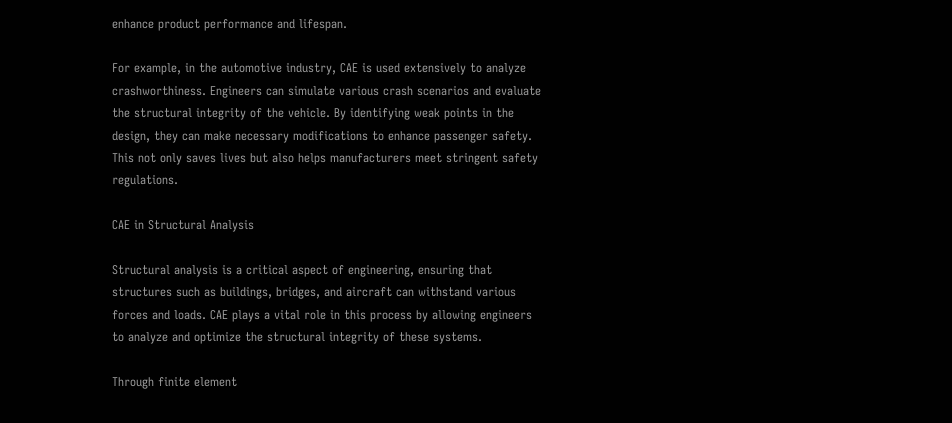enhance product performance and lifespan.

For example, in the automotive industry, CAE is used extensively to analyze crashworthiness. Engineers can simulate various crash scenarios and evaluate the structural integrity of the vehicle. By identifying weak points in the design, they can make necessary modifications to enhance passenger safety. This not only saves lives but also helps manufacturers meet stringent safety regulations.

CAE in Structural Analysis

Structural analysis is a critical aspect of engineering, ensuring that structures such as buildings, bridges, and aircraft can withstand various forces and loads. CAE plays a vital role in this process by allowing engineers to analyze and optimize the structural integrity of these systems.

Through finite element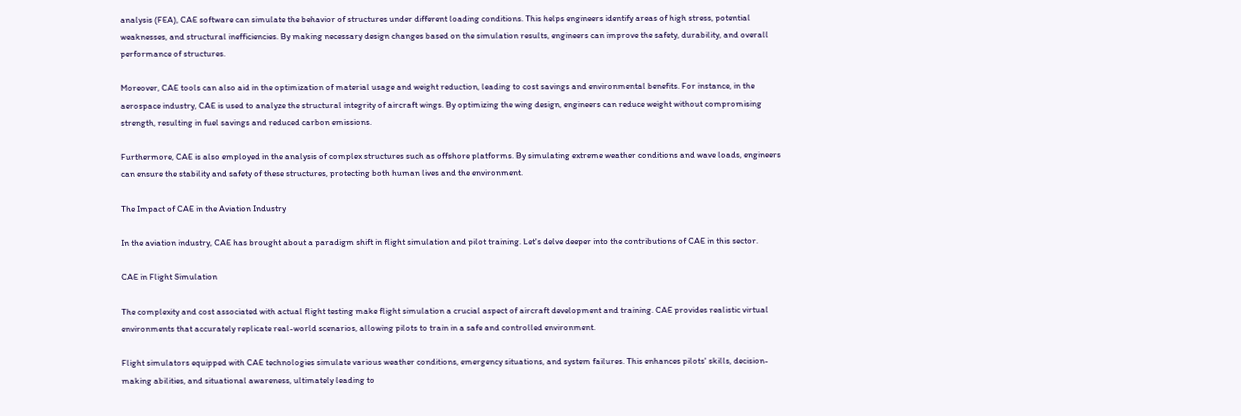analysis (FEA), CAE software can simulate the behavior of structures under different loading conditions. This helps engineers identify areas of high stress, potential weaknesses, and structural inefficiencies. By making necessary design changes based on the simulation results, engineers can improve the safety, durability, and overall performance of structures.

Moreover, CAE tools can also aid in the optimization of material usage and weight reduction, leading to cost savings and environmental benefits. For instance, in the aerospace industry, CAE is used to analyze the structural integrity of aircraft wings. By optimizing the wing design, engineers can reduce weight without compromising strength, resulting in fuel savings and reduced carbon emissions.

Furthermore, CAE is also employed in the analysis of complex structures such as offshore platforms. By simulating extreme weather conditions and wave loads, engineers can ensure the stability and safety of these structures, protecting both human lives and the environment.

The Impact of CAE in the Aviation Industry

In the aviation industry, CAE has brought about a paradigm shift in flight simulation and pilot training. Let's delve deeper into the contributions of CAE in this sector.

CAE in Flight Simulation

The complexity and cost associated with actual flight testing make flight simulation a crucial aspect of aircraft development and training. CAE provides realistic virtual environments that accurately replicate real-world scenarios, allowing pilots to train in a safe and controlled environment.

Flight simulators equipped with CAE technologies simulate various weather conditions, emergency situations, and system failures. This enhances pilots' skills, decision-making abilities, and situational awareness, ultimately leading to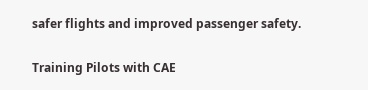safer flights and improved passenger safety.

Training Pilots with CAE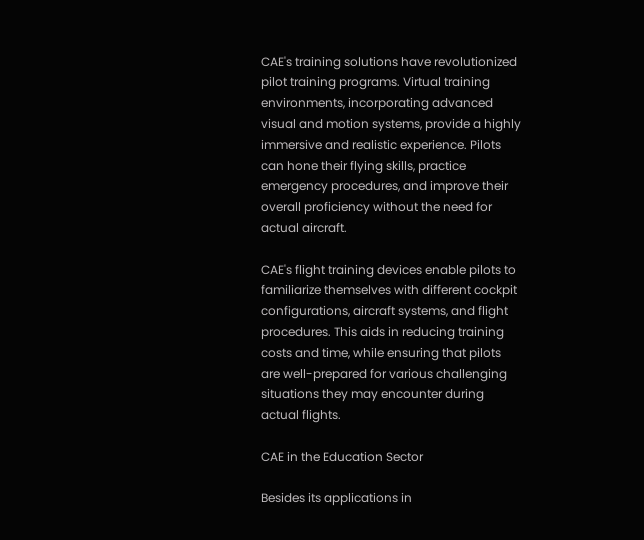CAE's training solutions have revolutionized pilot training programs. Virtual training environments, incorporating advanced visual and motion systems, provide a highly immersive and realistic experience. Pilots can hone their flying skills, practice emergency procedures, and improve their overall proficiency without the need for actual aircraft.

CAE's flight training devices enable pilots to familiarize themselves with different cockpit configurations, aircraft systems, and flight procedures. This aids in reducing training costs and time, while ensuring that pilots are well-prepared for various challenging situations they may encounter during actual flights.

CAE in the Education Sector

Besides its applications in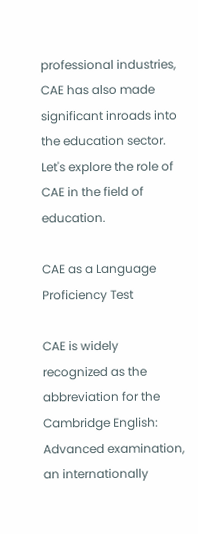professional industries, CAE has also made significant inroads into the education sector. Let's explore the role of CAE in the field of education.

CAE as a Language Proficiency Test

CAE is widely recognized as the abbreviation for the Cambridge English: Advanced examination, an internationally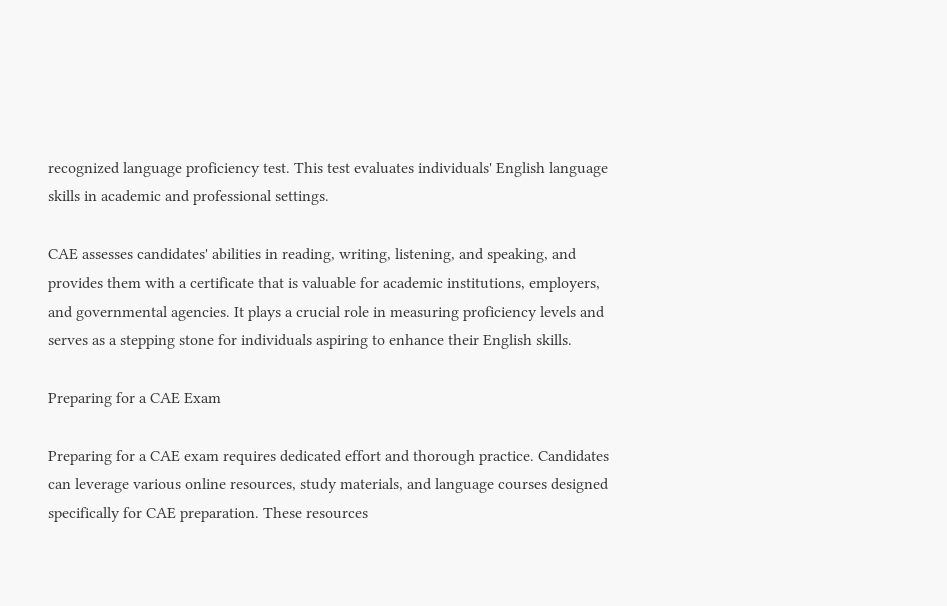recognized language proficiency test. This test evaluates individuals' English language skills in academic and professional settings.

CAE assesses candidates' abilities in reading, writing, listening, and speaking, and provides them with a certificate that is valuable for academic institutions, employers, and governmental agencies. It plays a crucial role in measuring proficiency levels and serves as a stepping stone for individuals aspiring to enhance their English skills.

Preparing for a CAE Exam

Preparing for a CAE exam requires dedicated effort and thorough practice. Candidates can leverage various online resources, study materials, and language courses designed specifically for CAE preparation. These resources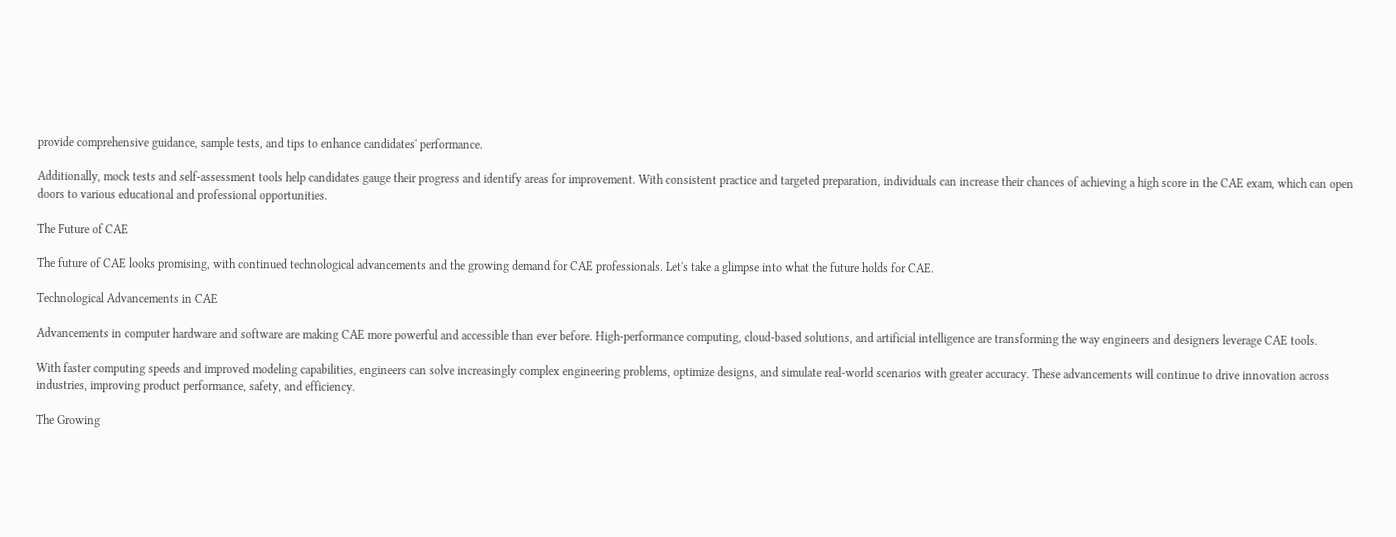provide comprehensive guidance, sample tests, and tips to enhance candidates' performance.

Additionally, mock tests and self-assessment tools help candidates gauge their progress and identify areas for improvement. With consistent practice and targeted preparation, individuals can increase their chances of achieving a high score in the CAE exam, which can open doors to various educational and professional opportunities.

The Future of CAE

The future of CAE looks promising, with continued technological advancements and the growing demand for CAE professionals. Let's take a glimpse into what the future holds for CAE.

Technological Advancements in CAE

Advancements in computer hardware and software are making CAE more powerful and accessible than ever before. High-performance computing, cloud-based solutions, and artificial intelligence are transforming the way engineers and designers leverage CAE tools.

With faster computing speeds and improved modeling capabilities, engineers can solve increasingly complex engineering problems, optimize designs, and simulate real-world scenarios with greater accuracy. These advancements will continue to drive innovation across industries, improving product performance, safety, and efficiency.

The Growing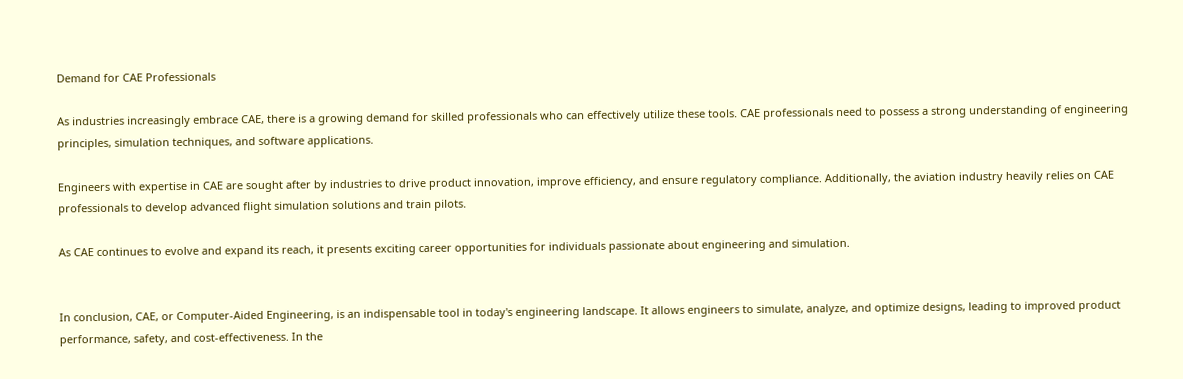Demand for CAE Professionals

As industries increasingly embrace CAE, there is a growing demand for skilled professionals who can effectively utilize these tools. CAE professionals need to possess a strong understanding of engineering principles, simulation techniques, and software applications.

Engineers with expertise in CAE are sought after by industries to drive product innovation, improve efficiency, and ensure regulatory compliance. Additionally, the aviation industry heavily relies on CAE professionals to develop advanced flight simulation solutions and train pilots.

As CAE continues to evolve and expand its reach, it presents exciting career opportunities for individuals passionate about engineering and simulation.


In conclusion, CAE, or Computer-Aided Engineering, is an indispensable tool in today's engineering landscape. It allows engineers to simulate, analyze, and optimize designs, leading to improved product performance, safety, and cost-effectiveness. In the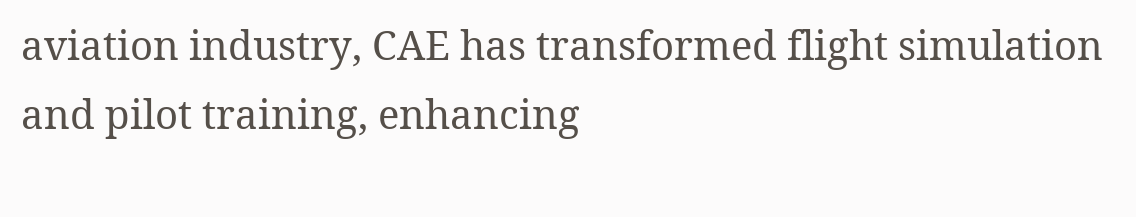aviation industry, CAE has transformed flight simulation and pilot training, enhancing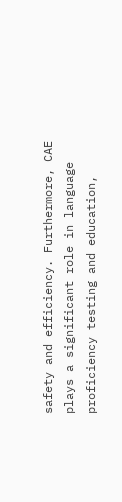safety and efficiency. Furthermore, CAE plays a significant role in language proficiency testing and education,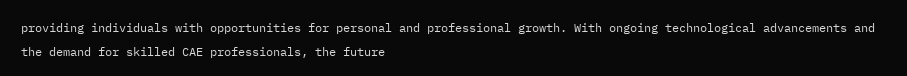providing individuals with opportunities for personal and professional growth. With ongoing technological advancements and the demand for skilled CAE professionals, the future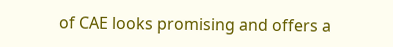of CAE looks promising and offers a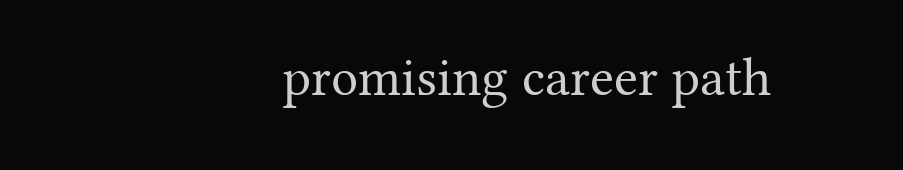promising career path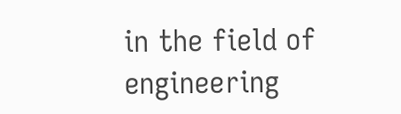in the field of engineering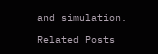and simulation.

Related Posts